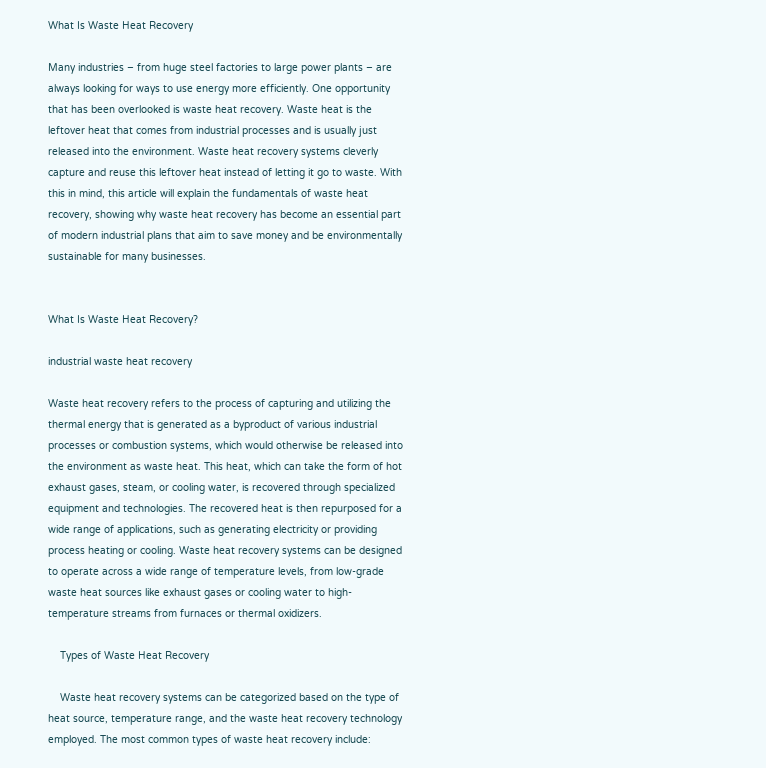What Is Waste Heat Recovery

Many industries – from huge steel factories to large power plants – are always looking for ways to use energy more efficiently. One opportunity that has been overlooked is waste heat recovery. Waste heat is the leftover heat that comes from industrial processes and is usually just released into the environment. Waste heat recovery systems cleverly capture and reuse this leftover heat instead of letting it go to waste. With this in mind, this article will explain the fundamentals of waste heat recovery, showing why waste heat recovery has become an essential part of modern industrial plans that aim to save money and be environmentally sustainable for many businesses.


What Is Waste Heat Recovery?

industrial waste heat recovery

Waste heat recovery refers to the process of capturing and utilizing the thermal energy that is generated as a byproduct of various industrial processes or combustion systems, which would otherwise be released into the environment as waste heat. This heat, which can take the form of hot exhaust gases, steam, or cooling water, is recovered through specialized equipment and technologies. The recovered heat is then repurposed for a wide range of applications, such as generating electricity or providing process heating or cooling. Waste heat recovery systems can be designed to operate across a wide range of temperature levels, from low-grade waste heat sources like exhaust gases or cooling water to high-temperature streams from furnaces or thermal oxidizers.

    Types of Waste Heat Recovery

    Waste heat recovery systems can be categorized based on the type of heat source, temperature range, and the waste heat recovery technology employed. The most common types of waste heat recovery include: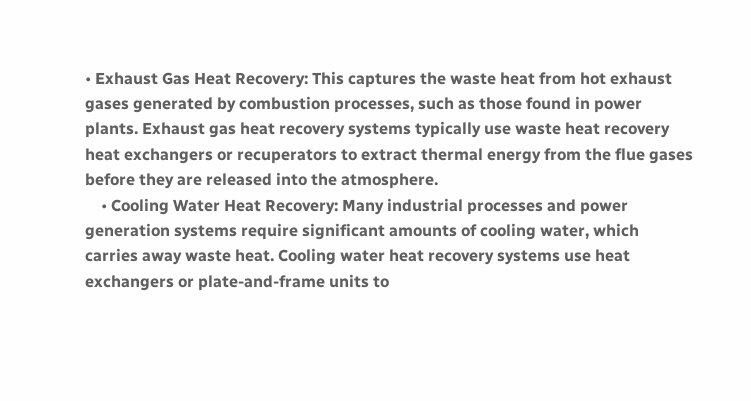• Exhaust Gas Heat Recovery: This captures the waste heat from hot exhaust gases generated by combustion processes, such as those found in power plants. Exhaust gas heat recovery systems typically use waste heat recovery heat exchangers or recuperators to extract thermal energy from the flue gases before they are released into the atmosphere.
    • Cooling Water Heat Recovery: Many industrial processes and power generation systems require significant amounts of cooling water, which carries away waste heat. Cooling water heat recovery systems use heat exchangers or plate-and-frame units to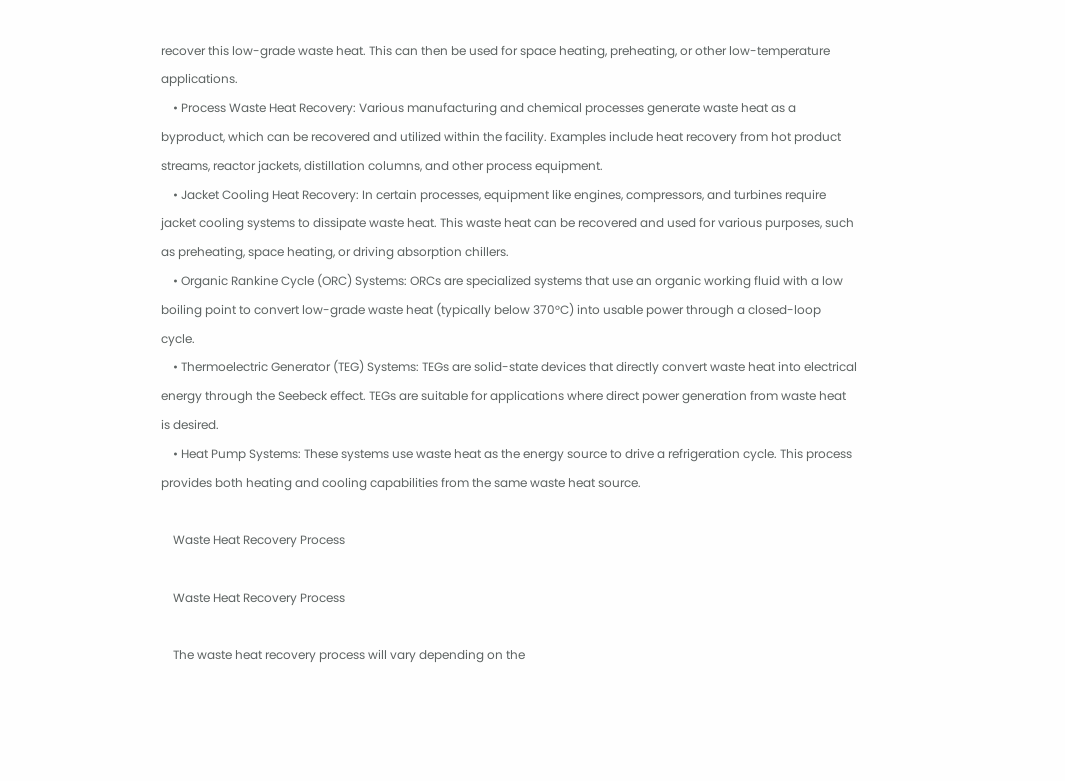recover this low-grade waste heat. This can then be used for space heating, preheating, or other low-temperature applications.
    • Process Waste Heat Recovery: Various manufacturing and chemical processes generate waste heat as a byproduct, which can be recovered and utilized within the facility. Examples include heat recovery from hot product streams, reactor jackets, distillation columns, and other process equipment.
    • Jacket Cooling Heat Recovery: In certain processes, equipment like engines, compressors, and turbines require jacket cooling systems to dissipate waste heat. This waste heat can be recovered and used for various purposes, such as preheating, space heating, or driving absorption chillers.
    • Organic Rankine Cycle (ORC) Systems: ORCs are specialized systems that use an organic working fluid with a low boiling point to convert low-grade waste heat (typically below 370°C) into usable power through a closed-loop cycle.
    • Thermoelectric Generator (TEG) Systems: TEGs are solid-state devices that directly convert waste heat into electrical energy through the Seebeck effect. TEGs are suitable for applications where direct power generation from waste heat is desired.
    • Heat Pump Systems: These systems use waste heat as the energy source to drive a refrigeration cycle. This process provides both heating and cooling capabilities from the same waste heat source.

    Waste Heat Recovery Process

    Waste Heat Recovery Process

    The waste heat recovery process will vary depending on the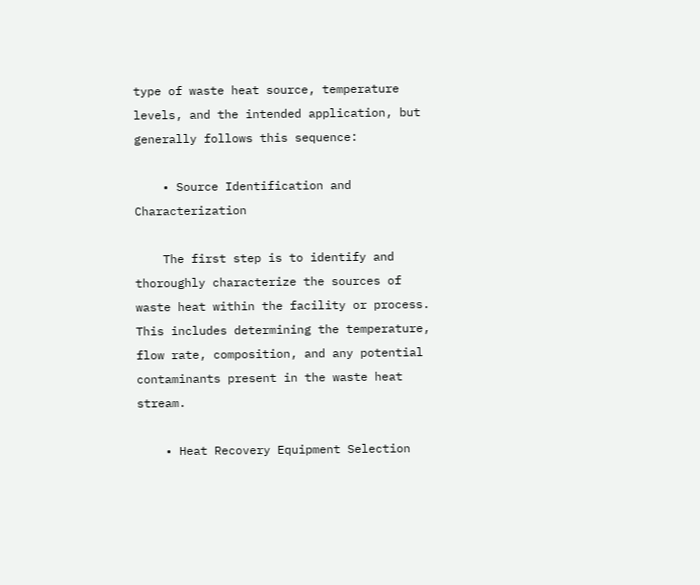type of waste heat source, temperature levels, and the intended application, but generally follows this sequence:

    • Source Identification and Characterization

    The first step is to identify and thoroughly characterize the sources of waste heat within the facility or process. This includes determining the temperature, flow rate, composition, and any potential contaminants present in the waste heat stream.

    • Heat Recovery Equipment Selection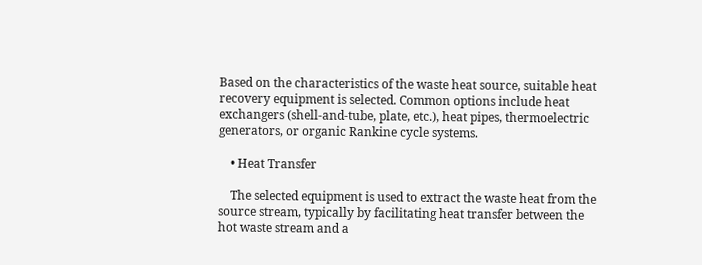Based on the characteristics of the waste heat source, suitable heat recovery equipment is selected. Common options include heat exchangers (shell-and-tube, plate, etc.), heat pipes, thermoelectric generators, or organic Rankine cycle systems.

    • Heat Transfer

    The selected equipment is used to extract the waste heat from the source stream, typically by facilitating heat transfer between the hot waste stream and a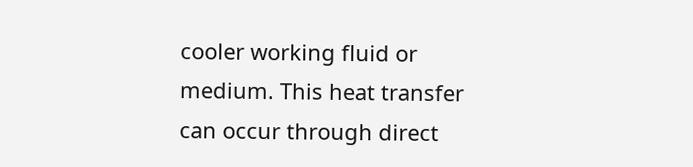cooler working fluid or medium. This heat transfer can occur through direct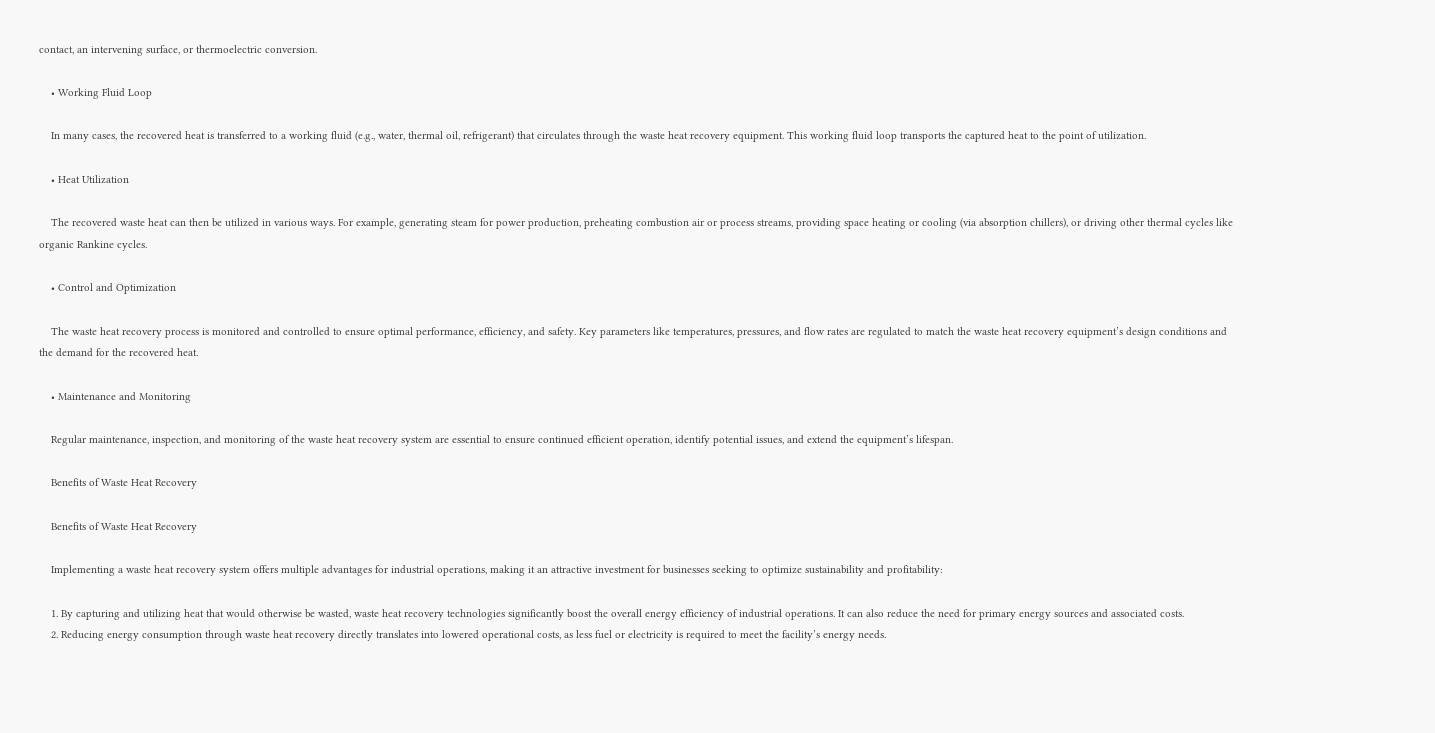contact, an intervening surface, or thermoelectric conversion.

    • Working Fluid Loop

    In many cases, the recovered heat is transferred to a working fluid (e.g., water, thermal oil, refrigerant) that circulates through the waste heat recovery equipment. This working fluid loop transports the captured heat to the point of utilization.

    • Heat Utilization

    The recovered waste heat can then be utilized in various ways. For example, generating steam for power production, preheating combustion air or process streams, providing space heating or cooling (via absorption chillers), or driving other thermal cycles like organic Rankine cycles.

    • Control and Optimization

    The waste heat recovery process is monitored and controlled to ensure optimal performance, efficiency, and safety. Key parameters like temperatures, pressures, and flow rates are regulated to match the waste heat recovery equipment’s design conditions and the demand for the recovered heat.

    • Maintenance and Monitoring

    Regular maintenance, inspection, and monitoring of the waste heat recovery system are essential to ensure continued efficient operation, identify potential issues, and extend the equipment’s lifespan.

    Benefits of Waste Heat Recovery

    Benefits of Waste Heat Recovery

    Implementing a waste heat recovery system offers multiple advantages for industrial operations, making it an attractive investment for businesses seeking to optimize sustainability and profitability:

    1. By capturing and utilizing heat that would otherwise be wasted, waste heat recovery technologies significantly boost the overall energy efficiency of industrial operations. It can also reduce the need for primary energy sources and associated costs.
    2. Reducing energy consumption through waste heat recovery directly translates into lowered operational costs, as less fuel or electricity is required to meet the facility’s energy needs.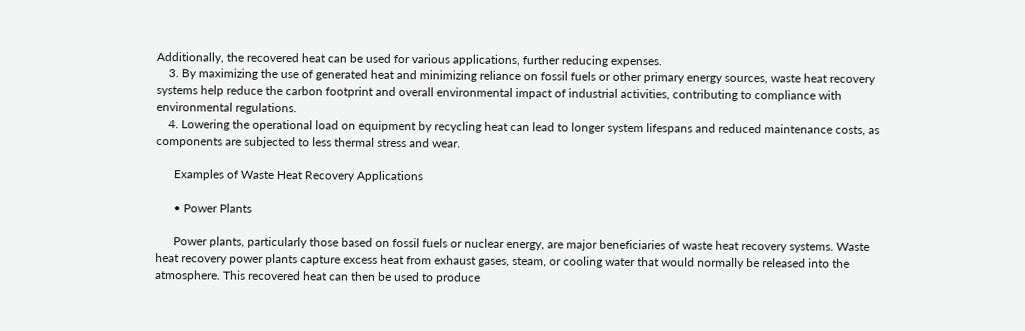Additionally, the recovered heat can be used for various applications, further reducing expenses.
    3. By maximizing the use of generated heat and minimizing reliance on fossil fuels or other primary energy sources, waste heat recovery systems help reduce the carbon footprint and overall environmental impact of industrial activities, contributing to compliance with environmental regulations.
    4. Lowering the operational load on equipment by recycling heat can lead to longer system lifespans and reduced maintenance costs, as components are subjected to less thermal stress and wear.

      Examples of Waste Heat Recovery Applications

      • Power Plants

      Power plants, particularly those based on fossil fuels or nuclear energy, are major beneficiaries of waste heat recovery systems. Waste heat recovery power plants capture excess heat from exhaust gases, steam, or cooling water that would normally be released into the atmosphere. This recovered heat can then be used to produce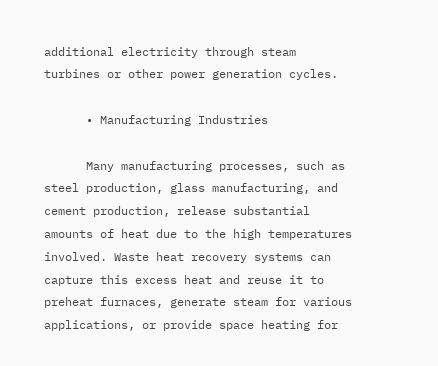additional electricity through steam turbines or other power generation cycles.

      • Manufacturing Industries

      Many manufacturing processes, such as steel production, glass manufacturing, and cement production, release substantial amounts of heat due to the high temperatures involved. Waste heat recovery systems can capture this excess heat and reuse it to preheat furnaces, generate steam for various applications, or provide space heating for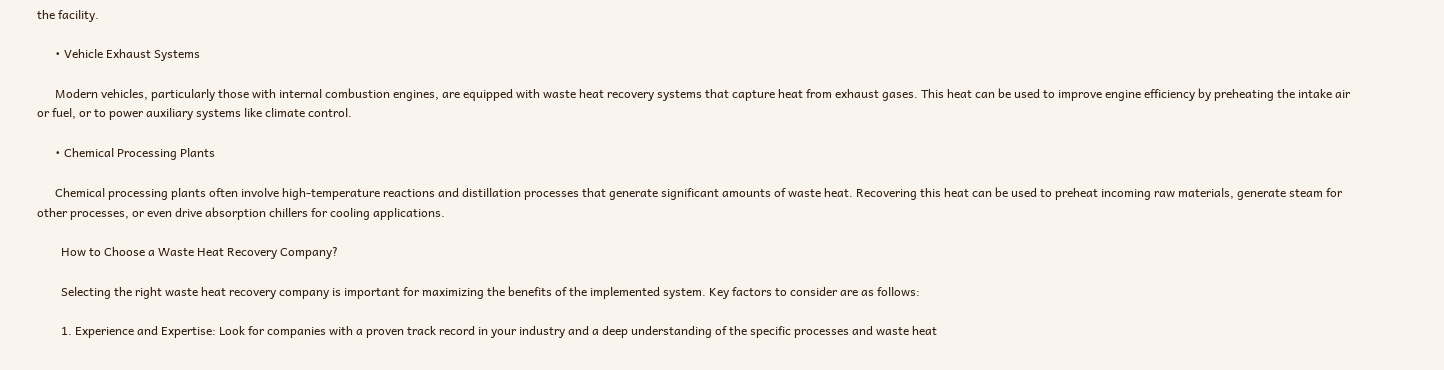the facility.

      • Vehicle Exhaust Systems

      Modern vehicles, particularly those with internal combustion engines, are equipped with waste heat recovery systems that capture heat from exhaust gases. This heat can be used to improve engine efficiency by preheating the intake air or fuel, or to power auxiliary systems like climate control.

      • Chemical Processing Plants

      Chemical processing plants often involve high-temperature reactions and distillation processes that generate significant amounts of waste heat. Recovering this heat can be used to preheat incoming raw materials, generate steam for other processes, or even drive absorption chillers for cooling applications.

        How to Choose a Waste Heat Recovery Company?

        Selecting the right waste heat recovery company is important for maximizing the benefits of the implemented system. Key factors to consider are as follows:

        1. Experience and Expertise: Look for companies with a proven track record in your industry and a deep understanding of the specific processes and waste heat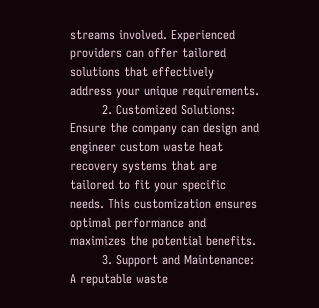streams involved. Experienced providers can offer tailored solutions that effectively address your unique requirements.
        2. Customized Solutions: Ensure the company can design and engineer custom waste heat recovery systems that are tailored to fit your specific needs. This customization ensures optimal performance and maximizes the potential benefits.
        3. Support and Maintenance: A reputable waste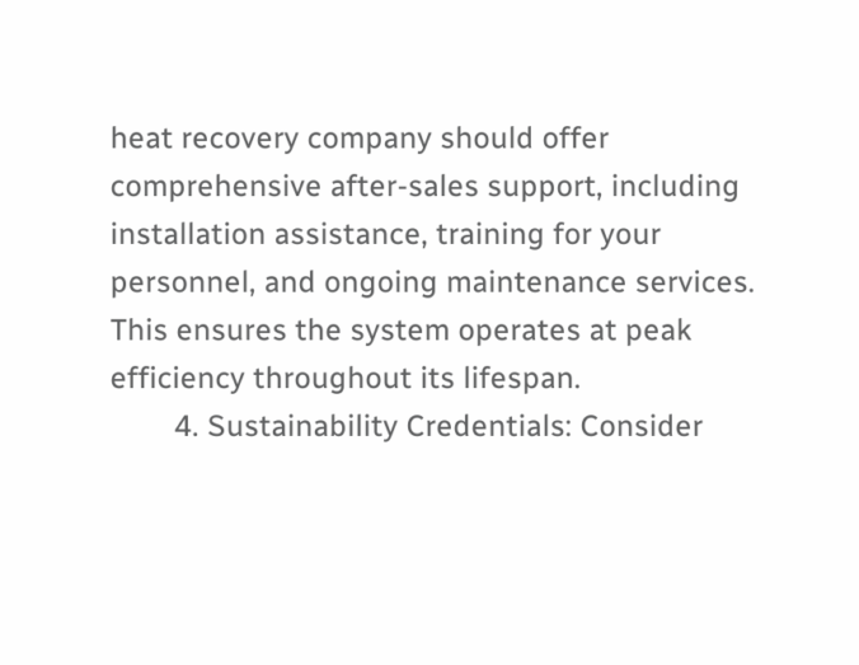heat recovery company should offer comprehensive after-sales support, including installation assistance, training for your personnel, and ongoing maintenance services. This ensures the system operates at peak efficiency throughout its lifespan.
        4. Sustainability Credentials: Consider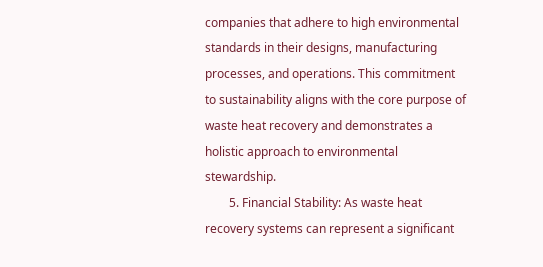companies that adhere to high environmental standards in their designs, manufacturing processes, and operations. This commitment to sustainability aligns with the core purpose of waste heat recovery and demonstrates a holistic approach to environmental stewardship.
        5. Financial Stability: As waste heat recovery systems can represent a significant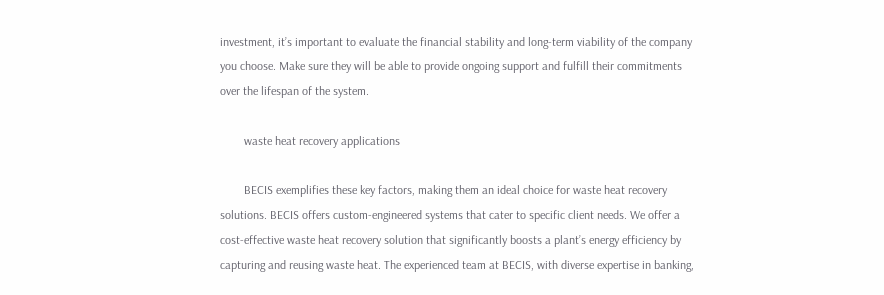investment, it’s important to evaluate the financial stability and long-term viability of the company you choose. Make sure they will be able to provide ongoing support and fulfill their commitments over the lifespan of the system.

        waste heat recovery applications

        BECIS exemplifies these key factors, making them an ideal choice for waste heat recovery solutions. BECIS offers custom-engineered systems that cater to specific client needs. We offer a cost-effective waste heat recovery solution that significantly boosts a plant’s energy efficiency by capturing and reusing waste heat. The experienced team at BECIS, with diverse expertise in banking,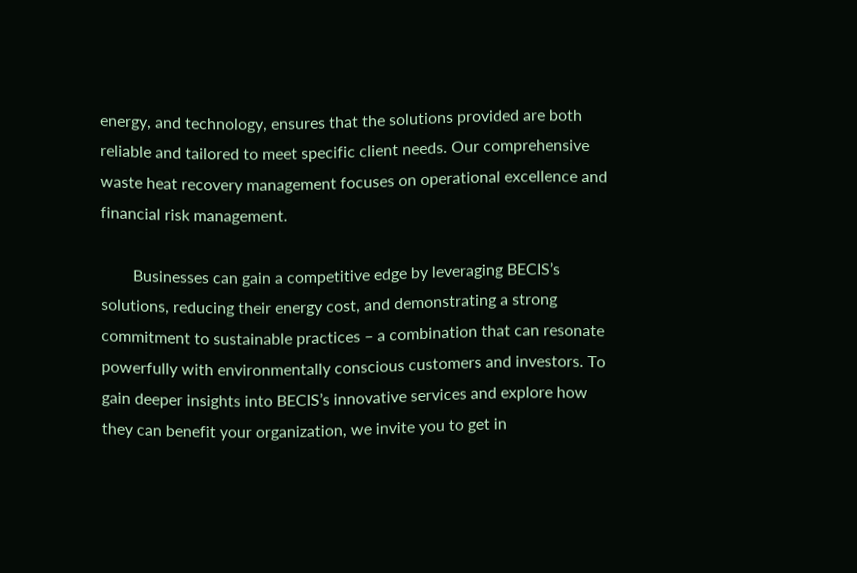energy, and technology, ensures that the solutions provided are both reliable and tailored to meet specific client needs. Our comprehensive waste heat recovery management focuses on operational excellence and financial risk management.

        Businesses can gain a competitive edge by leveraging BECIS’s solutions, reducing their energy cost, and demonstrating a strong commitment to sustainable practices – a combination that can resonate powerfully with environmentally conscious customers and investors. To gain deeper insights into BECIS’s innovative services and explore how they can benefit your organization, we invite you to get in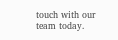touch with our team today.